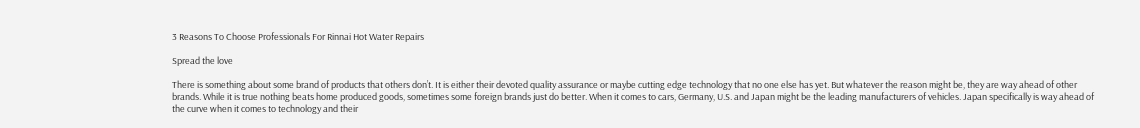3 Reasons To Choose Professionals For Rinnai Hot Water Repairs

Spread the love

There is something about some brand of products that others don’t. It is either their devoted quality assurance or maybe cutting edge technology that no one else has yet. But whatever the reason might be, they are way ahead of other brands. While it is true nothing beats home produced goods, sometimes some foreign brands just do better. When it comes to cars, Germany, U.S. and Japan might be the leading manufacturers of vehicles. Japan specifically is way ahead of the curve when it comes to technology and their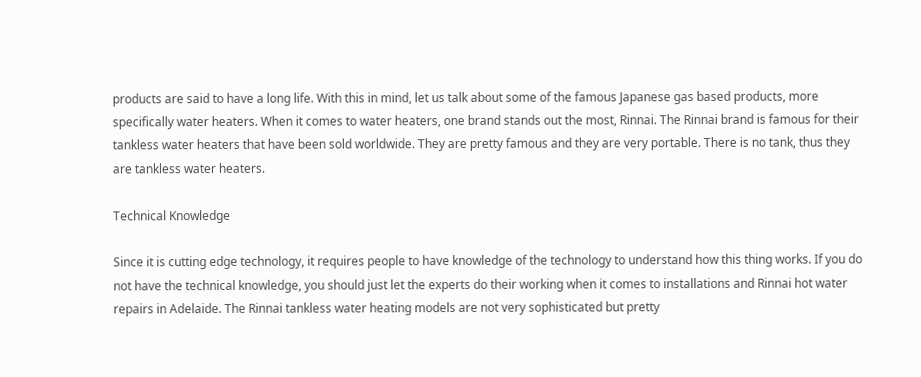products are said to have a long life. With this in mind, let us talk about some of the famous Japanese gas based products, more specifically water heaters. When it comes to water heaters, one brand stands out the most, Rinnai. The Rinnai brand is famous for their tankless water heaters that have been sold worldwide. They are pretty famous and they are very portable. There is no tank, thus they are tankless water heaters.

Technical Knowledge

Since it is cutting edge technology, it requires people to have knowledge of the technology to understand how this thing works. If you do not have the technical knowledge, you should just let the experts do their working when it comes to installations and Rinnai hot water repairs in Adelaide. The Rinnai tankless water heating models are not very sophisticated but pretty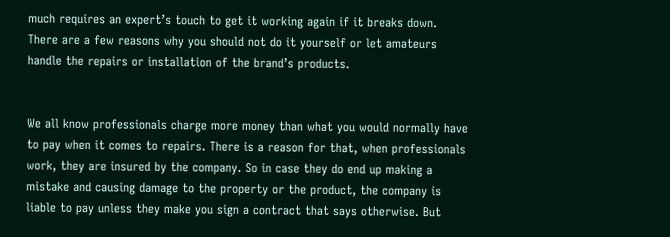much requires an expert’s touch to get it working again if it breaks down. There are a few reasons why you should not do it yourself or let amateurs handle the repairs or installation of the brand’s products.


We all know professionals charge more money than what you would normally have to pay when it comes to repairs. There is a reason for that, when professionals work, they are insured by the company. So in case they do end up making a mistake and causing damage to the property or the product, the company is liable to pay unless they make you sign a contract that says otherwise. But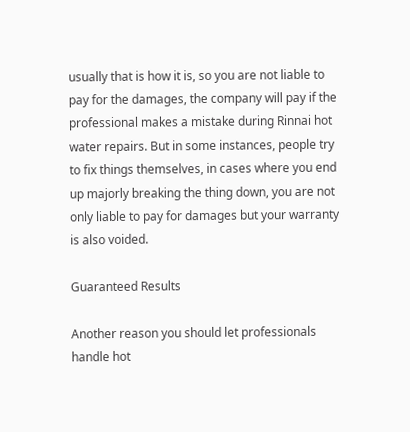usually that is how it is, so you are not liable to pay for the damages, the company will pay if the professional makes a mistake during Rinnai hot water repairs. But in some instances, people try to fix things themselves, in cases where you end up majorly breaking the thing down, you are not only liable to pay for damages but your warranty is also voided.

Guaranteed Results

Another reason you should let professionals handle hot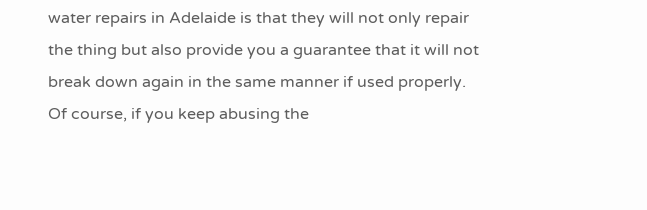water repairs in Adelaide is that they will not only repair the thing but also provide you a guarantee that it will not break down again in the same manner if used properly. Of course, if you keep abusing the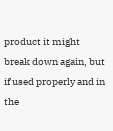product it might break down again, but if used properly and in the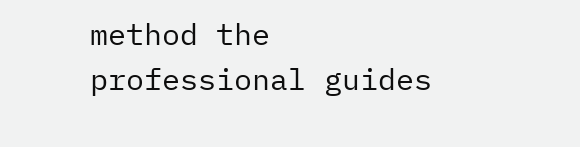method the professional guides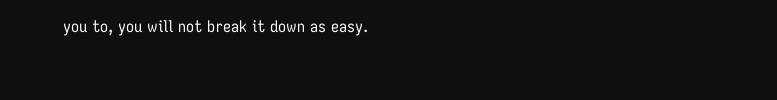you to, you will not break it down as easy.